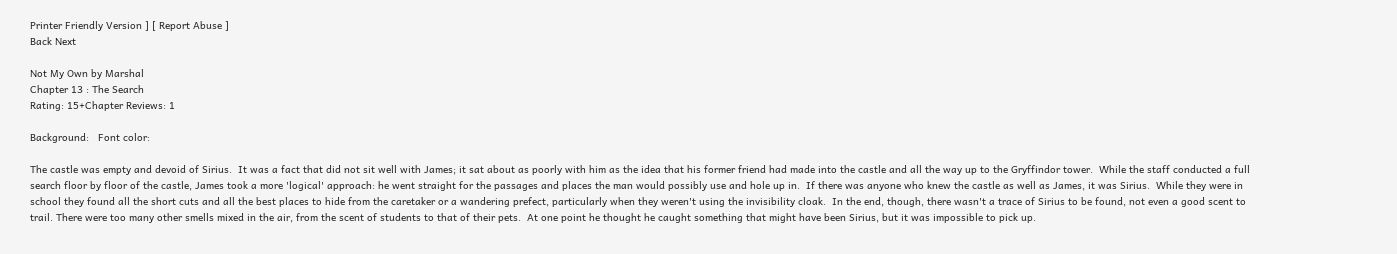Printer Friendly Version ] [ Report Abuse ]
Back Next

Not My Own by Marshal
Chapter 13 : The Search
Rating: 15+Chapter Reviews: 1

Background:   Font color:

The castle was empty and devoid of Sirius.  It was a fact that did not sit well with James; it sat about as poorly with him as the idea that his former friend had made into the castle and all the way up to the Gryffindor tower.  While the staff conducted a full search floor by floor of the castle, James took a more 'logical' approach: he went straight for the passages and places the man would possibly use and hole up in.  If there was anyone who knew the castle as well as James, it was Sirius.  While they were in school they found all the short cuts and all the best places to hide from the caretaker or a wandering prefect, particularly when they weren't using the invisibility cloak.  In the end, though, there wasn't a trace of Sirius to be found, not even a good scent to trail. There were too many other smells mixed in the air, from the scent of students to that of their pets.  At one point he thought he caught something that might have been Sirius, but it was impossible to pick up.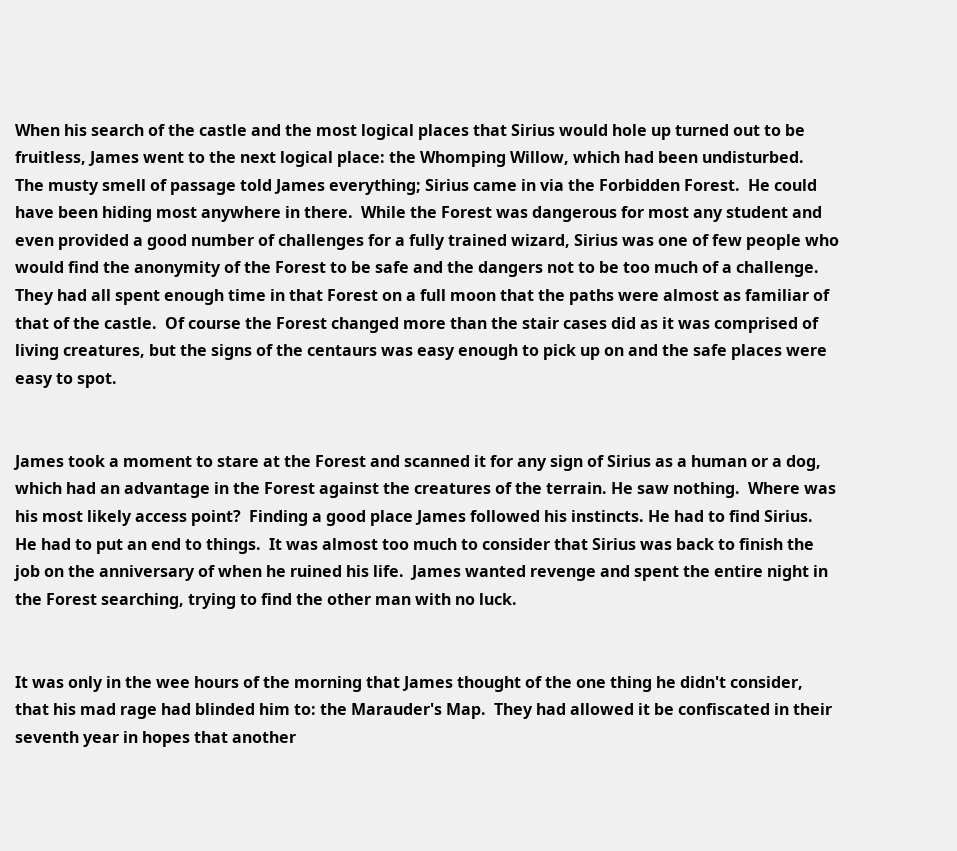When his search of the castle and the most logical places that Sirius would hole up turned out to be fruitless, James went to the next logical place: the Whomping Willow, which had been undisturbed.  The musty smell of passage told James everything; Sirius came in via the Forbidden Forest.  He could have been hiding most anywhere in there.  While the Forest was dangerous for most any student and even provided a good number of challenges for a fully trained wizard, Sirius was one of few people who would find the anonymity of the Forest to be safe and the dangers not to be too much of a challenge. They had all spent enough time in that Forest on a full moon that the paths were almost as familiar of that of the castle.  Of course the Forest changed more than the stair cases did as it was comprised of living creatures, but the signs of the centaurs was easy enough to pick up on and the safe places were easy to spot.


James took a moment to stare at the Forest and scanned it for any sign of Sirius as a human or a dog, which had an advantage in the Forest against the creatures of the terrain. He saw nothing.  Where was his most likely access point?  Finding a good place James followed his instincts. He had to find Sirius.  He had to put an end to things.  It was almost too much to consider that Sirius was back to finish the job on the anniversary of when he ruined his life.  James wanted revenge and spent the entire night in the Forest searching, trying to find the other man with no luck.


It was only in the wee hours of the morning that James thought of the one thing he didn't consider, that his mad rage had blinded him to: the Marauder's Map.  They had allowed it be confiscated in their seventh year in hopes that another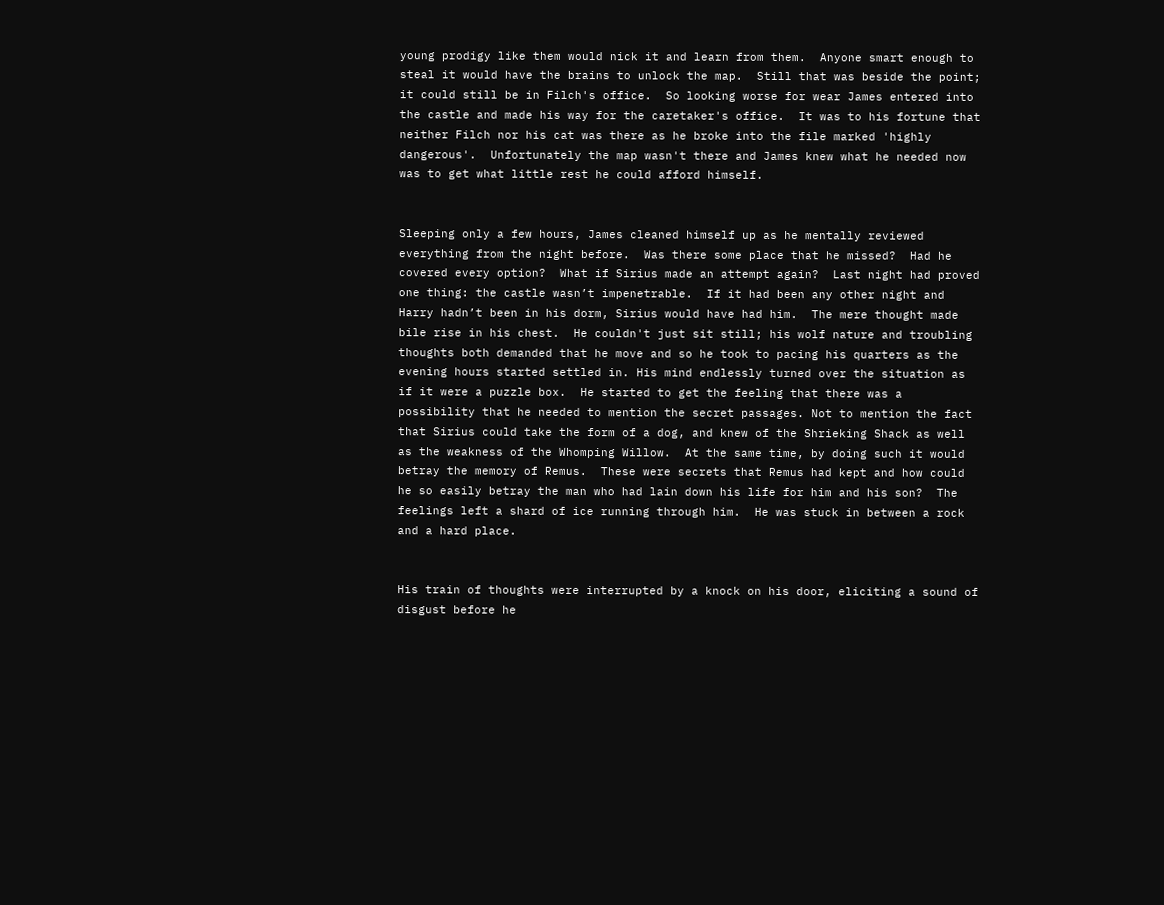young prodigy like them would nick it and learn from them.  Anyone smart enough to steal it would have the brains to unlock the map.  Still that was beside the point; it could still be in Filch's office.  So looking worse for wear James entered into the castle and made his way for the caretaker's office.  It was to his fortune that neither Filch nor his cat was there as he broke into the file marked 'highly dangerous'.  Unfortunately the map wasn't there and James knew what he needed now was to get what little rest he could afford himself.


Sleeping only a few hours, James cleaned himself up as he mentally reviewed everything from the night before.  Was there some place that he missed?  Had he covered every option?  What if Sirius made an attempt again?  Last night had proved one thing: the castle wasn’t impenetrable.  If it had been any other night and Harry hadn’t been in his dorm, Sirius would have had him.  The mere thought made bile rise in his chest.  He couldn't just sit still; his wolf nature and troubling thoughts both demanded that he move and so he took to pacing his quarters as the evening hours started settled in. His mind endlessly turned over the situation as if it were a puzzle box.  He started to get the feeling that there was a possibility that he needed to mention the secret passages. Not to mention the fact that Sirius could take the form of a dog, and knew of the Shrieking Shack as well as the weakness of the Whomping Willow.  At the same time, by doing such it would betray the memory of Remus.  These were secrets that Remus had kept and how could he so easily betray the man who had lain down his life for him and his son?  The feelings left a shard of ice running through him.  He was stuck in between a rock and a hard place.


His train of thoughts were interrupted by a knock on his door, eliciting a sound of disgust before he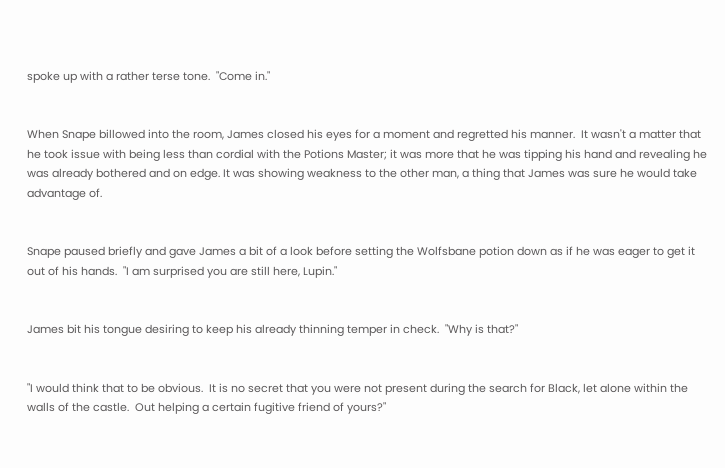spoke up with a rather terse tone.  "Come in."


When Snape billowed into the room, James closed his eyes for a moment and regretted his manner.  It wasn't a matter that he took issue with being less than cordial with the Potions Master; it was more that he was tipping his hand and revealing he was already bothered and on edge. It was showing weakness to the other man, a thing that James was sure he would take advantage of.


Snape paused briefly and gave James a bit of a look before setting the Wolfsbane potion down as if he was eager to get it out of his hands.  "I am surprised you are still here, Lupin."


James bit his tongue desiring to keep his already thinning temper in check.  "Why is that?"


"I would think that to be obvious.  It is no secret that you were not present during the search for Black, let alone within the walls of the castle.  Out helping a certain fugitive friend of yours?"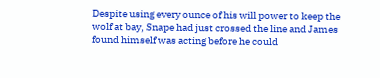Despite using every ounce of his will power to keep the wolf at bay, Snape had just crossed the line and James found himself was acting before he could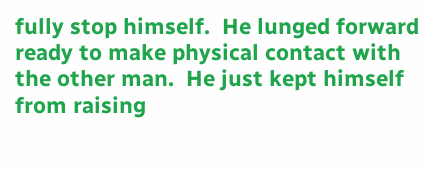fully stop himself.  He lunged forward ready to make physical contact with the other man.  He just kept himself from raising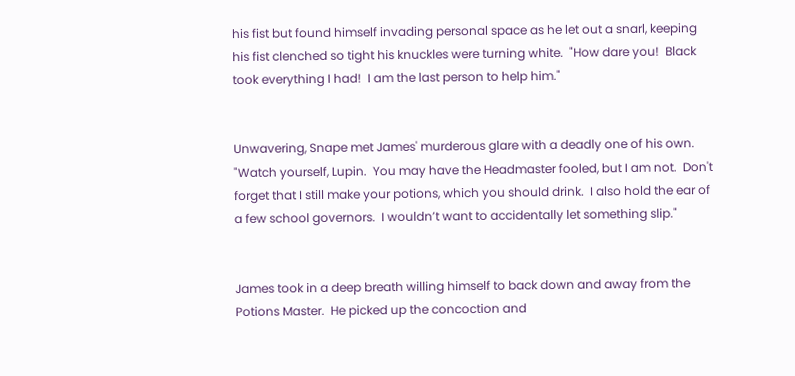his fist but found himself invading personal space as he let out a snarl, keeping his fist clenched so tight his knuckles were turning white.  "How dare you!  Black took everything I had!  I am the last person to help him."


Unwavering, Snape met James' murderous glare with a deadly one of his own.  "Watch yourself, Lupin.  You may have the Headmaster fooled, but I am not.  Don't forget that I still make your potions, which you should drink.  I also hold the ear of a few school governors.  I wouldn’t want to accidentally let something slip."


James took in a deep breath willing himself to back down and away from the Potions Master.  He picked up the concoction and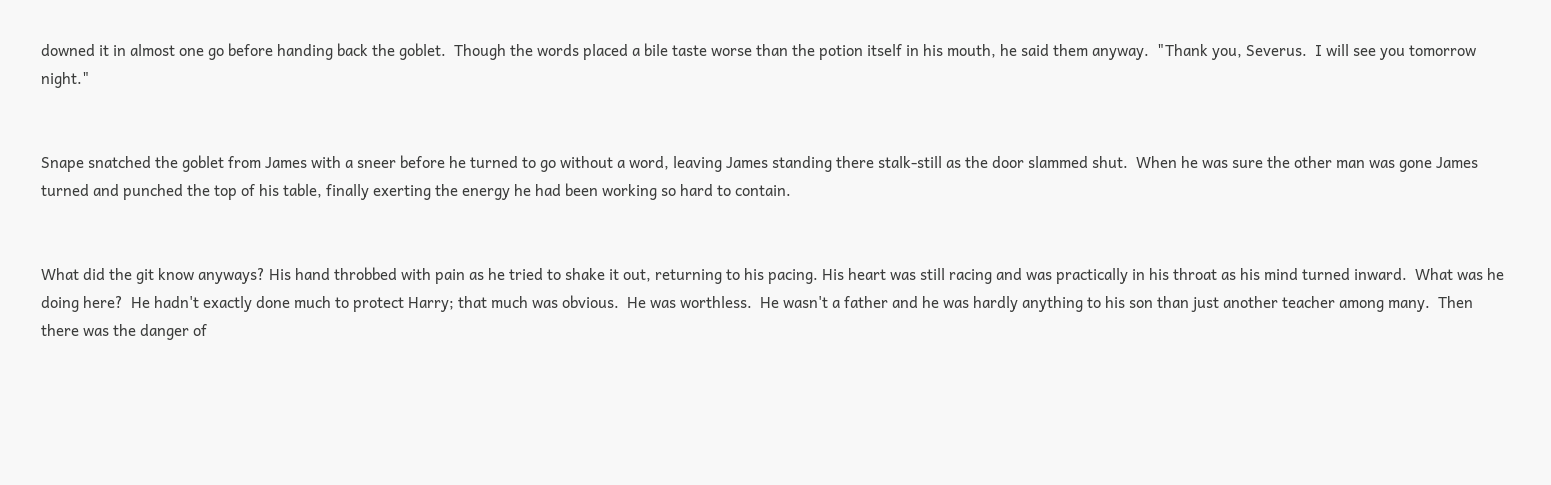downed it in almost one go before handing back the goblet.  Though the words placed a bile taste worse than the potion itself in his mouth, he said them anyway.  "Thank you, Severus.  I will see you tomorrow night."


Snape snatched the goblet from James with a sneer before he turned to go without a word, leaving James standing there stalk-still as the door slammed shut.  When he was sure the other man was gone James turned and punched the top of his table, finally exerting the energy he had been working so hard to contain.


What did the git know anyways? His hand throbbed with pain as he tried to shake it out, returning to his pacing. His heart was still racing and was practically in his throat as his mind turned inward.  What was he doing here?  He hadn't exactly done much to protect Harry; that much was obvious.  He was worthless.  He wasn't a father and he was hardly anything to his son than just another teacher among many.  Then there was the danger of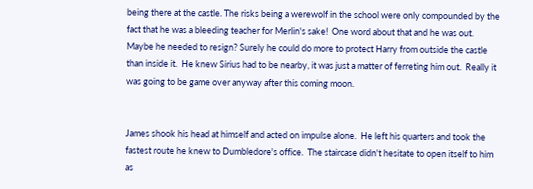being there at the castle. The risks being a werewolf in the school were only compounded by the fact that he was a bleeding teacher for Merlin's sake!  One word about that and he was out. Maybe he needed to resign? Surely he could do more to protect Harry from outside the castle than inside it.  He knew Sirius had to be nearby, it was just a matter of ferreting him out.  Really it was going to be game over anyway after this coming moon.


James shook his head at himself and acted on impulse alone.  He left his quarters and took the fastest route he knew to Dumbledore's office.  The staircase didn't hesitate to open itself to him as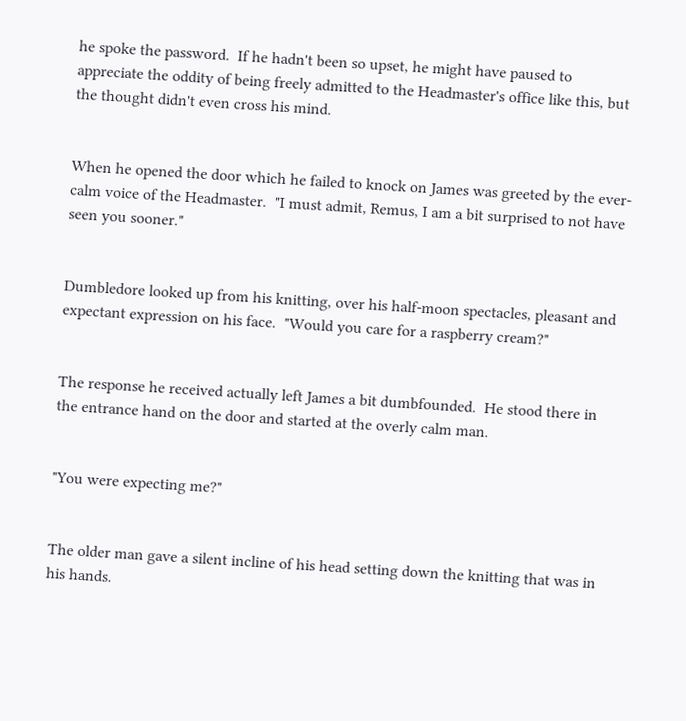he spoke the password.  If he hadn't been so upset, he might have paused to appreciate the oddity of being freely admitted to the Headmaster's office like this, but the thought didn't even cross his mind.


When he opened the door which he failed to knock on James was greeted by the ever-calm voice of the Headmaster.  "I must admit, Remus, I am a bit surprised to not have seen you sooner."


Dumbledore looked up from his knitting, over his half-moon spectacles, pleasant and expectant expression on his face.  "Would you care for a raspberry cream?"


The response he received actually left James a bit dumbfounded.  He stood there in the entrance hand on the door and started at the overly calm man.


"You were expecting me?"


The older man gave a silent incline of his head setting down the knitting that was in his hands.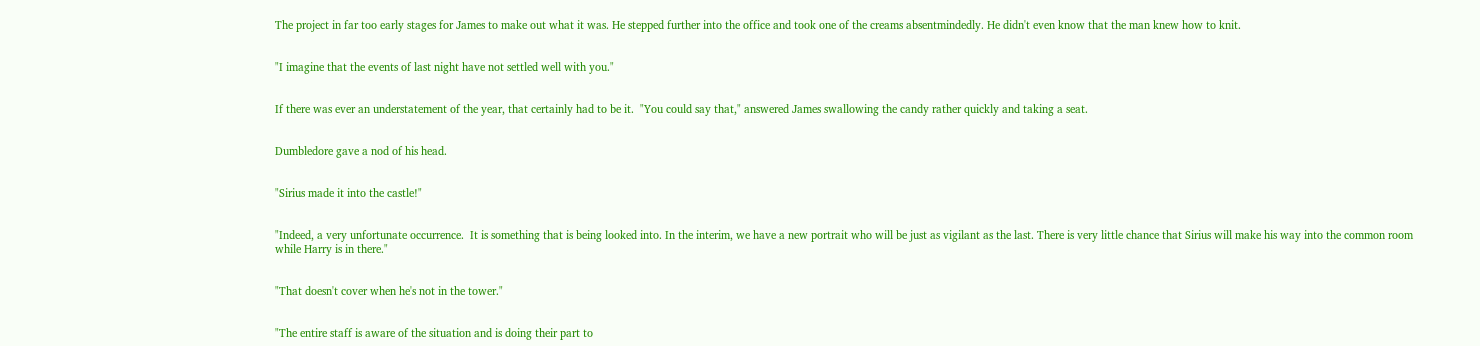The project in far too early stages for James to make out what it was. He stepped further into the office and took one of the creams absentmindedly. He didn't even know that the man knew how to knit.


"I imagine that the events of last night have not settled well with you."


If there was ever an understatement of the year, that certainly had to be it.  "You could say that," answered James swallowing the candy rather quickly and taking a seat.


Dumbledore gave a nod of his head.


"Sirius made it into the castle!"


"Indeed, a very unfortunate occurrence.  It is something that is being looked into. In the interim, we have a new portrait who will be just as vigilant as the last. There is very little chance that Sirius will make his way into the common room while Harry is in there."


"That doesn't cover when he's not in the tower."


"The entire staff is aware of the situation and is doing their part to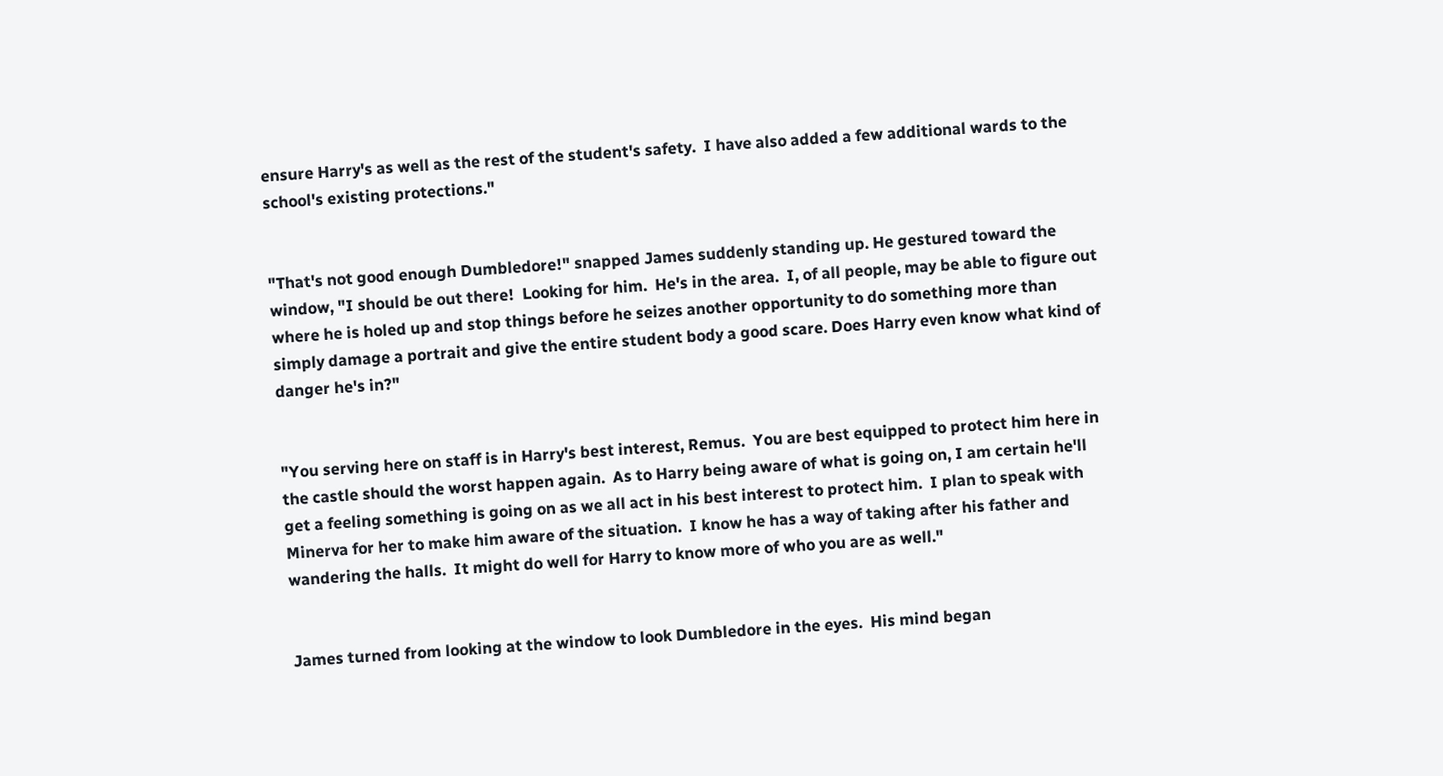ensure Harry's as well as the rest of the student's safety.  I have also added a few additional wards to the school's existing protections."


"That's not good enough Dumbledore!" snapped James suddenly standing up. He gestured toward the window, "I should be out there!  Looking for him.  He's in the area.  I, of all people, may be able to figure out where he is holed up and stop things before he seizes another opportunity to do something more than simply damage a portrait and give the entire student body a good scare. Does Harry even know what kind of danger he's in?"


"You serving here on staff is in Harry's best interest, Remus.  You are best equipped to protect him here in the castle should the worst happen again.  As to Harry being aware of what is going on, I am certain he'll get a feeling something is going on as we all act in his best interest to protect him.  I plan to speak with Minerva for her to make him aware of the situation.  I know he has a way of taking after his father and wandering the halls.  It might do well for Harry to know more of who you are as well."


James turned from looking at the window to look Dumbledore in the eyes.  His mind began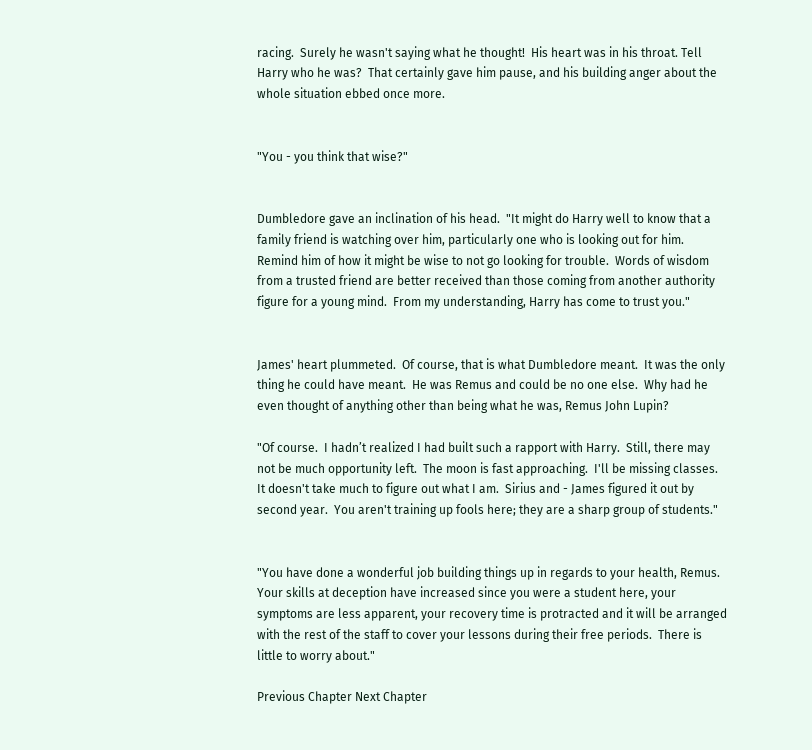racing.  Surely he wasn't saying what he thought!  His heart was in his throat. Tell Harry who he was?  That certainly gave him pause, and his building anger about the whole situation ebbed once more.


"You - you think that wise?"


Dumbledore gave an inclination of his head.  "It might do Harry well to know that a family friend is watching over him, particularly one who is looking out for him.  Remind him of how it might be wise to not go looking for trouble.  Words of wisdom from a trusted friend are better received than those coming from another authority figure for a young mind.  From my understanding, Harry has come to trust you."


James' heart plummeted.  Of course, that is what Dumbledore meant.  It was the only thing he could have meant.  He was Remus and could be no one else.  Why had he even thought of anything other than being what he was, Remus John Lupin?

"Of course.  I hadn’t realized I had built such a rapport with Harry.  Still, there may not be much opportunity left.  The moon is fast approaching.  I'll be missing classes.  It doesn't take much to figure out what I am.  Sirius and - James figured it out by second year.  You aren't training up fools here; they are a sharp group of students."


"You have done a wonderful job building things up in regards to your health, Remus. Your skills at deception have increased since you were a student here, your symptoms are less apparent, your recovery time is protracted and it will be arranged with the rest of the staff to cover your lessons during their free periods.  There is little to worry about."

Previous Chapter Next Chapter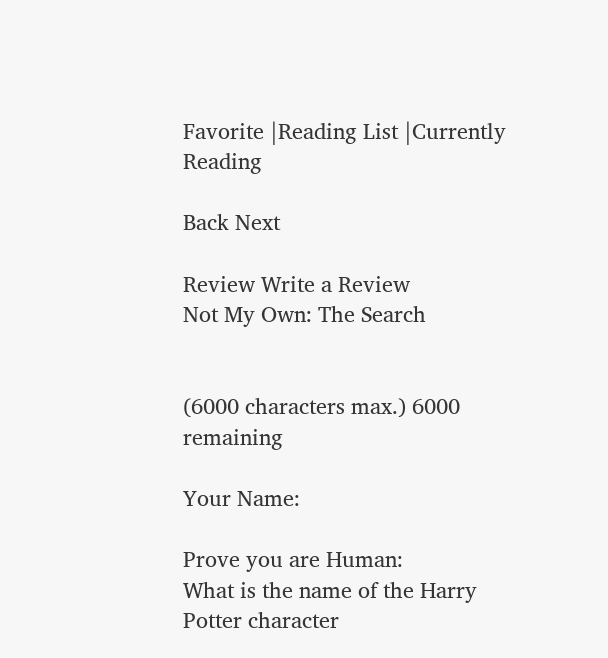Favorite |Reading List |Currently Reading

Back Next

Review Write a Review
Not My Own: The Search


(6000 characters max.) 6000 remaining

Your Name:

Prove you are Human:
What is the name of the Harry Potter character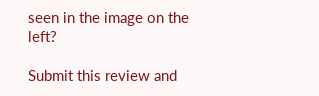seen in the image on the left?

Submit this review and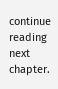continue reading next chapter.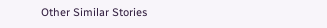Other Similar Stories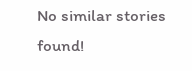No similar stories found!